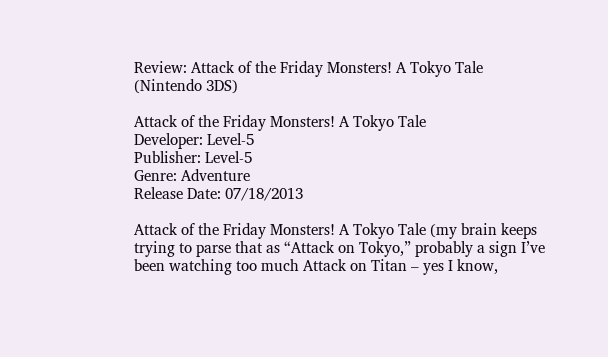Review: Attack of the Friday Monsters! A Tokyo Tale (Nintendo 3DS)

Attack of the Friday Monsters! A Tokyo Tale
Developer: Level-5
Publisher: Level-5
Genre: Adventure
Release Date: 07/18/2013

Attack of the Friday Monsters! A Tokyo Tale (my brain keeps trying to parse that as “Attack on Tokyo,” probably a sign I’ve been watching too much Attack on Titan – yes I know,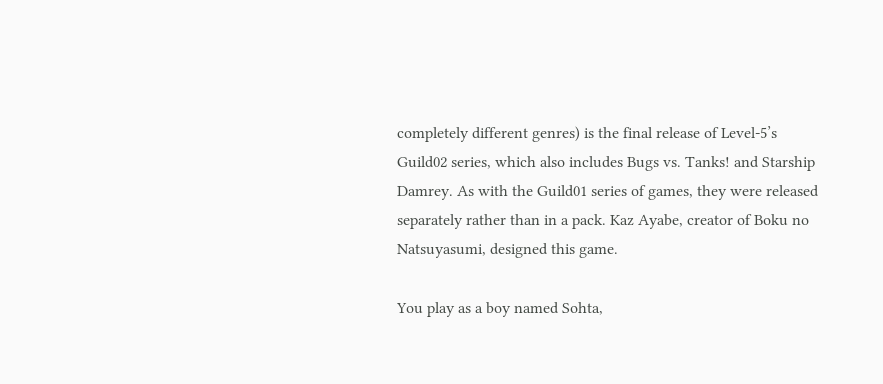completely different genres) is the final release of Level-5’s Guild02 series, which also includes Bugs vs. Tanks! and Starship Damrey. As with the Guild01 series of games, they were released separately rather than in a pack. Kaz Ayabe, creator of Boku no Natsuyasumi, designed this game.

You play as a boy named Sohta,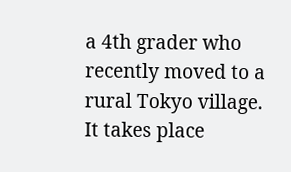a 4th grader who recently moved to a rural Tokyo village. It takes place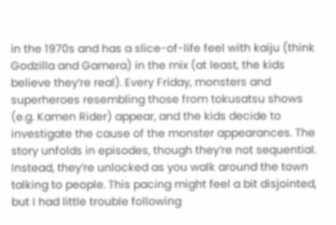in the 1970s and has a slice-of-life feel with kaiju (think Godzilla and Gamera) in the mix (at least, the kids believe they’re real). Every Friday, monsters and superheroes resembling those from tokusatsu shows (e.g. Kamen Rider) appear, and the kids decide to investigate the cause of the monster appearances. The story unfolds in episodes, though they’re not sequential. Instead, they’re unlocked as you walk around the town talking to people. This pacing might feel a bit disjointed, but I had little trouble following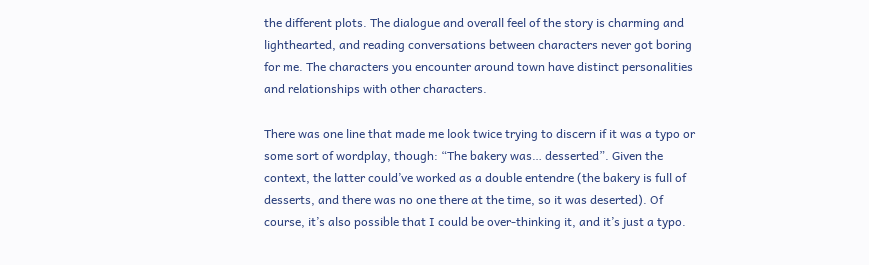the different plots. The dialogue and overall feel of the story is charming and lighthearted, and reading conversations between characters never got boring for me. The characters you encounter around town have distinct personalities and relationships with other characters.

There was one line that made me look twice trying to discern if it was a typo or some sort of wordplay, though: “The bakery was… desserted”. Given the context, the latter could’ve worked as a double entendre (the bakery is full of desserts, and there was no one there at the time, so it was deserted). Of course, it’s also possible that I could be over-thinking it, and it’s just a typo.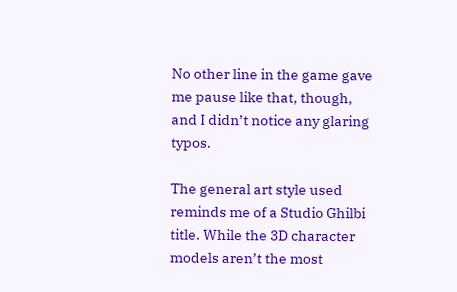No other line in the game gave me pause like that, though, and I didn’t notice any glaring typos.

The general art style used reminds me of a Studio Ghilbi title. While the 3D character models aren’t the most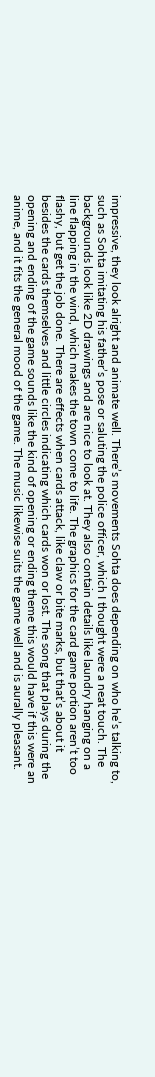impressive, they look alright and animate well. There’s movements Sohta does depending on who he’s talking to, such as Sohta imitating his father’s pose or saluting the police officer, which I thought were a neat touch. The backgrounds look like 2D drawings and are nice to look at. They also contain details like laundry hanging on a line flapping in the wind, which makes the town come to life. The graphics for the card game portion aren’t too flashy, but get the job done. There are effects when cards attack, like claw or bite marks, but that’s about it besides the cards themselves and little circles indicating which cards won or lost. The song that plays during the opening and ending of the game sounds like the kind of opening or ending theme this would have if this were an anime, and it fits the general mood of the game. The music likewise suits the game well and is aurally pleasant.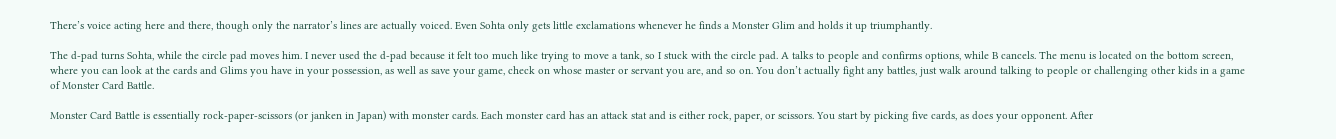There’s voice acting here and there, though only the narrator’s lines are actually voiced. Even Sohta only gets little exclamations whenever he finds a Monster Glim and holds it up triumphantly.

The d-pad turns Sohta, while the circle pad moves him. I never used the d-pad because it felt too much like trying to move a tank, so I stuck with the circle pad. A talks to people and confirms options, while B cancels. The menu is located on the bottom screen, where you can look at the cards and Glims you have in your possession, as well as save your game, check on whose master or servant you are, and so on. You don’t actually fight any battles, just walk around talking to people or challenging other kids in a game of Monster Card Battle.

Monster Card Battle is essentially rock-paper-scissors (or janken in Japan) with monster cards. Each monster card has an attack stat and is either rock, paper, or scissors. You start by picking five cards, as does your opponent. After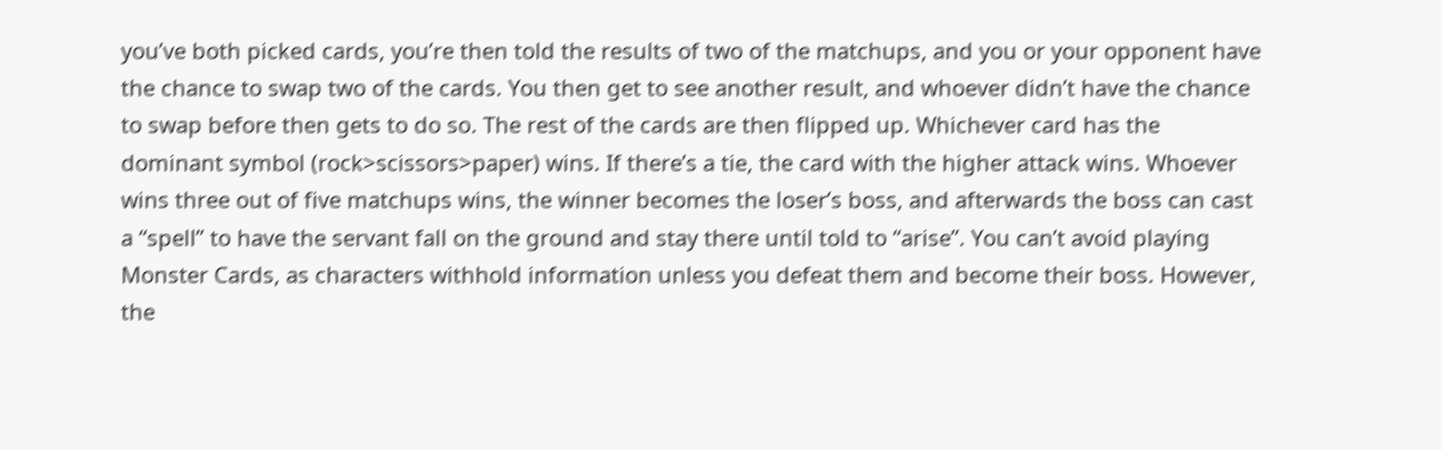you’ve both picked cards, you’re then told the results of two of the matchups, and you or your opponent have the chance to swap two of the cards. You then get to see another result, and whoever didn’t have the chance to swap before then gets to do so. The rest of the cards are then flipped up. Whichever card has the dominant symbol (rock>scissors>paper) wins. If there’s a tie, the card with the higher attack wins. Whoever wins three out of five matchups wins, the winner becomes the loser’s boss, and afterwards the boss can cast a “spell” to have the servant fall on the ground and stay there until told to “arise”. You can’t avoid playing Monster Cards, as characters withhold information unless you defeat them and become their boss. However, the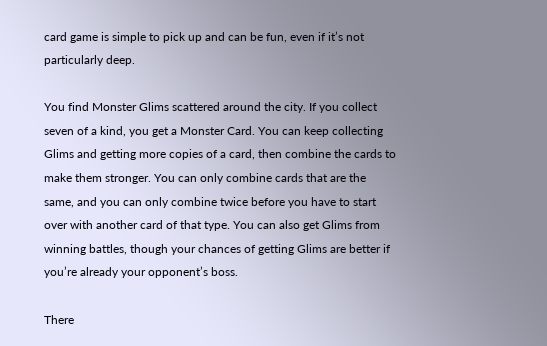card game is simple to pick up and can be fun, even if it’s not particularly deep.

You find Monster Glims scattered around the city. If you collect seven of a kind, you get a Monster Card. You can keep collecting Glims and getting more copies of a card, then combine the cards to make them stronger. You can only combine cards that are the same, and you can only combine twice before you have to start over with another card of that type. You can also get Glims from winning battles, though your chances of getting Glims are better if you’re already your opponent’s boss.

There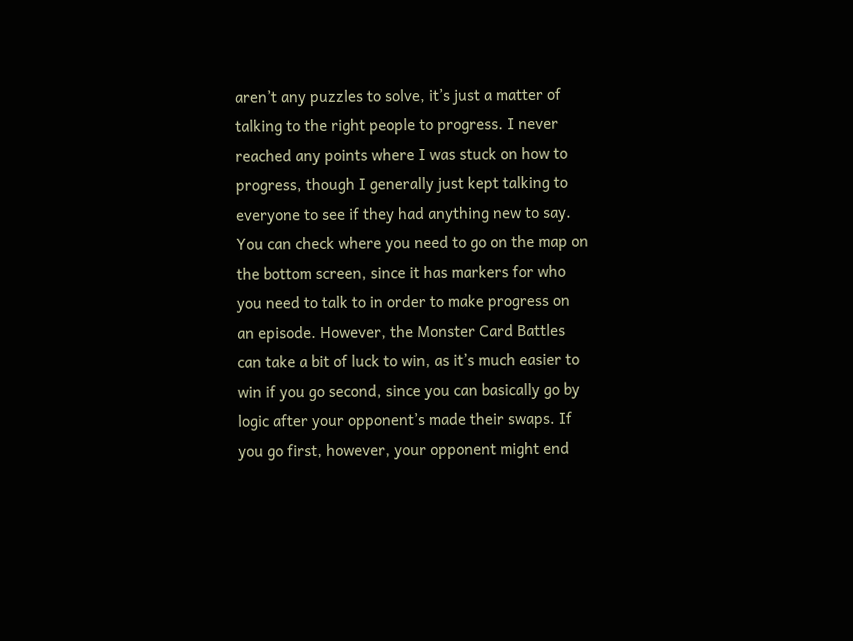aren’t any puzzles to solve, it’s just a matter of talking to the right people to progress. I never reached any points where I was stuck on how to progress, though I generally just kept talking to everyone to see if they had anything new to say. You can check where you need to go on the map on the bottom screen, since it has markers for who you need to talk to in order to make progress on an episode. However, the Monster Card Battles can take a bit of luck to win, as it’s much easier to win if you go second, since you can basically go by logic after your opponent’s made their swaps. If you go first, however, your opponent might end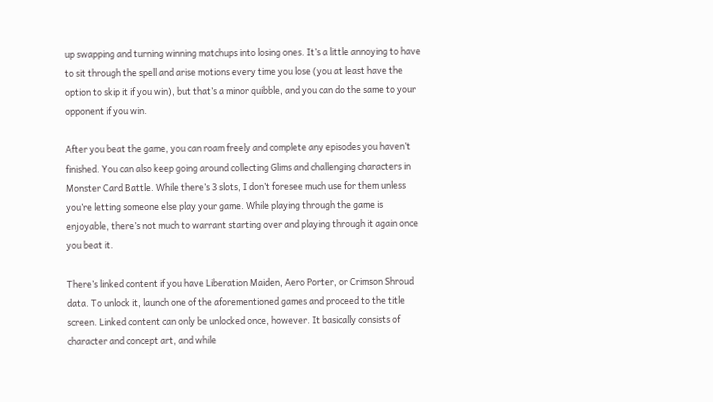up swapping and turning winning matchups into losing ones. It’s a little annoying to have to sit through the spell and arise motions every time you lose (you at least have the option to skip it if you win), but that’s a minor quibble, and you can do the same to your opponent if you win.

After you beat the game, you can roam freely and complete any episodes you haven’t finished. You can also keep going around collecting Glims and challenging characters in Monster Card Battle. While there’s 3 slots, I don’t foresee much use for them unless you’re letting someone else play your game. While playing through the game is enjoyable, there’s not much to warrant starting over and playing through it again once you beat it.

There’s linked content if you have Liberation Maiden, Aero Porter, or Crimson Shroud data. To unlock it, launch one of the aforementioned games and proceed to the title screen. Linked content can only be unlocked once, however. It basically consists of character and concept art, and while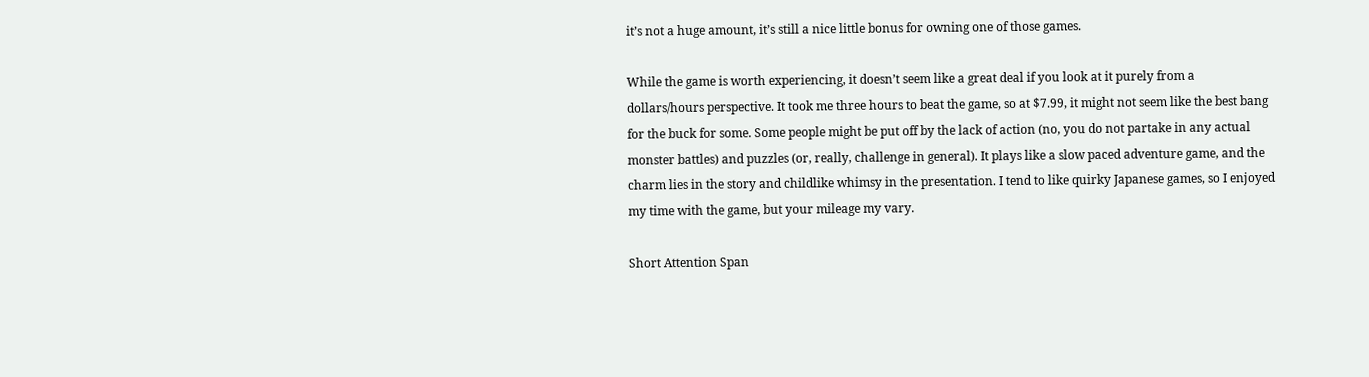it’s not a huge amount, it’s still a nice little bonus for owning one of those games.

While the game is worth experiencing, it doesn’t seem like a great deal if you look at it purely from a dollars/hours perspective. It took me three hours to beat the game, so at $7.99, it might not seem like the best bang for the buck for some. Some people might be put off by the lack of action (no, you do not partake in any actual monster battles) and puzzles (or, really, challenge in general). It plays like a slow paced adventure game, and the charm lies in the story and childlike whimsy in the presentation. I tend to like quirky Japanese games, so I enjoyed my time with the game, but your mileage my vary.

Short Attention Span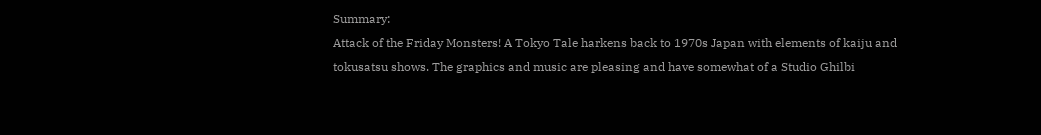Summary:
Attack of the Friday Monsters! A Tokyo Tale harkens back to 1970s Japan with elements of kaiju and tokusatsu shows. The graphics and music are pleasing and have somewhat of a Studio Ghilbi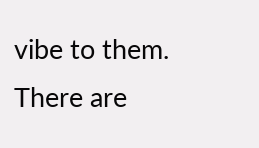vibe to them. There are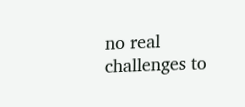no real challenges to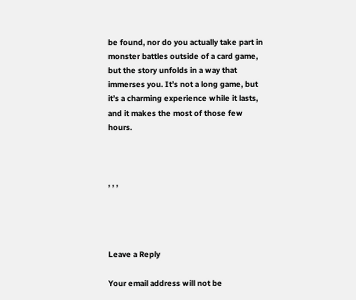be found, nor do you actually take part in monster battles outside of a card game, but the story unfolds in a way that immerses you. It’s not a long game, but it’s a charming experience while it lasts, and it makes the most of those few hours.



, , ,




Leave a Reply

Your email address will not be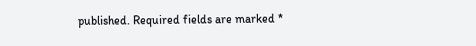published. Required fields are marked *